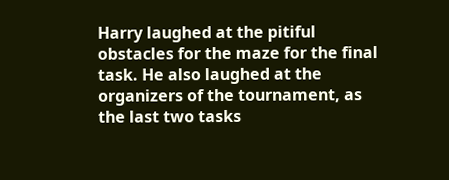Harry laughed at the pitiful obstacles for the maze for the final task. He also laughed at the organizers of the tournament, as the last two tasks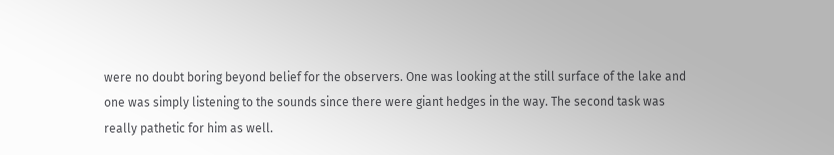were no doubt boring beyond belief for the observers. One was looking at the still surface of the lake and one was simply listening to the sounds since there were giant hedges in the way. The second task was really pathetic for him as well.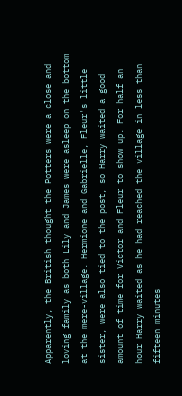Apparently, the British thought the Potters were a close and loving family as both Lily and James were asleep on the bottom at the mere-village. Hermione and Gabrielle, Fleur's little sister, were also tied to the post, so Harry waited a good amount of time for Victor and Fleur to show up. For half an hour Harry waited as he had reached the village in less than fifteen minutes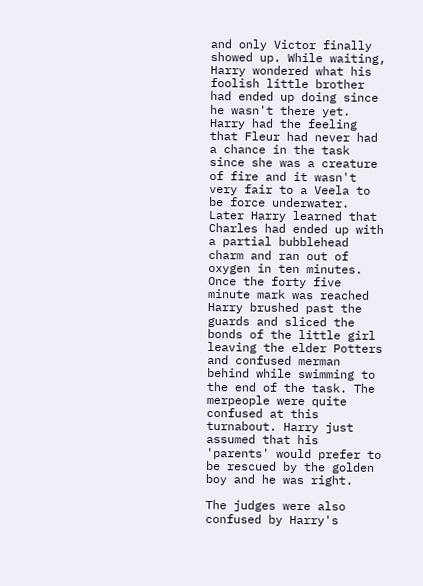and only Victor finally showed up. While waiting, Harry wondered what his foolish little brother had ended up doing since he wasn't there yet. Harry had the feeling that Fleur had never had a chance in the task since she was a creature of fire and it wasn't very fair to a Veela to be force underwater. Later Harry learned that Charles had ended up with a partial bubblehead charm and ran out of oxygen in ten minutes. Once the forty five minute mark was reached Harry brushed past the guards and sliced the bonds of the little girl leaving the elder Potters and confused merman behind while swimming to the end of the task. The merpeople were quite confused at this turnabout. Harry just assumed that his 'parents' would prefer to be rescued by the golden boy and he was right.

The judges were also confused by Harry's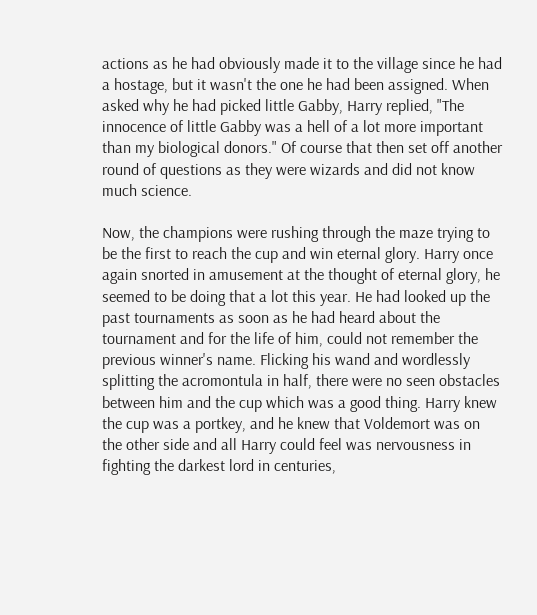actions as he had obviously made it to the village since he had a hostage, but it wasn't the one he had been assigned. When asked why he had picked little Gabby, Harry replied, "The innocence of little Gabby was a hell of a lot more important than my biological donors." Of course that then set off another round of questions as they were wizards and did not know much science.

Now, the champions were rushing through the maze trying to be the first to reach the cup and win eternal glory. Harry once again snorted in amusement at the thought of eternal glory, he seemed to be doing that a lot this year. He had looked up the past tournaments as soon as he had heard about the tournament and for the life of him, could not remember the previous winner's name. Flicking his wand and wordlessly splitting the acromontula in half, there were no seen obstacles between him and the cup which was a good thing. Harry knew the cup was a portkey, and he knew that Voldemort was on the other side and all Harry could feel was nervousness in fighting the darkest lord in centuries,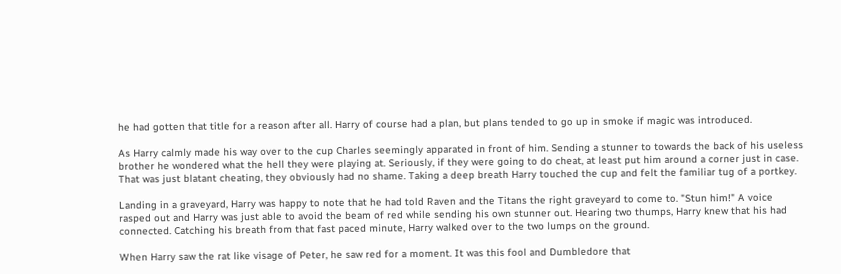he had gotten that title for a reason after all. Harry of course had a plan, but plans tended to go up in smoke if magic was introduced.

As Harry calmly made his way over to the cup Charles seemingly apparated in front of him. Sending a stunner to towards the back of his useless brother he wondered what the hell they were playing at. Seriously, if they were going to do cheat, at least put him around a corner just in case. That was just blatant cheating, they obviously had no shame. Taking a deep breath Harry touched the cup and felt the familiar tug of a portkey.

Landing in a graveyard, Harry was happy to note that he had told Raven and the Titans the right graveyard to come to. "Stun him!" A voice rasped out and Harry was just able to avoid the beam of red while sending his own stunner out. Hearing two thumps, Harry knew that his had connected. Catching his breath from that fast paced minute, Harry walked over to the two lumps on the ground.

When Harry saw the rat like visage of Peter, he saw red for a moment. It was this fool and Dumbledore that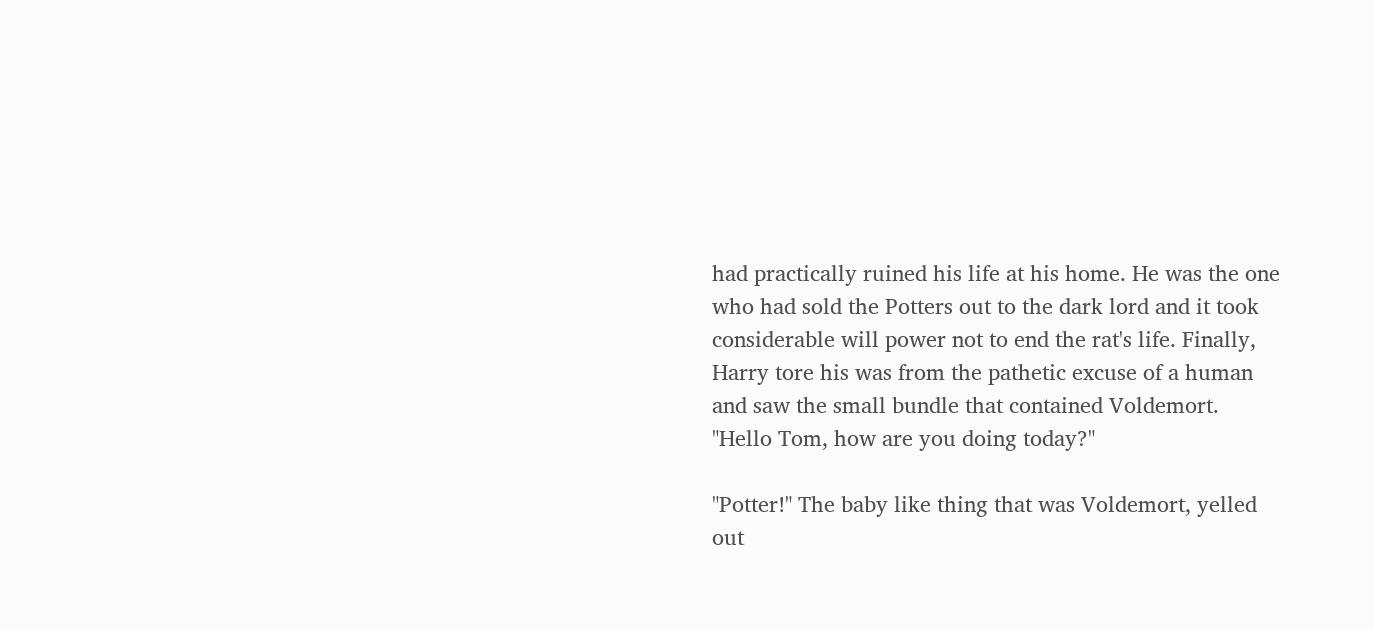had practically ruined his life at his home. He was the one who had sold the Potters out to the dark lord and it took considerable will power not to end the rat's life. Finally, Harry tore his was from the pathetic excuse of a human and saw the small bundle that contained Voldemort. "Hello Tom, how are you doing today?"

"Potter!" The baby like thing that was Voldemort, yelled out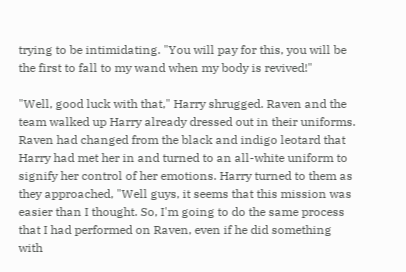trying to be intimidating. "You will pay for this, you will be the first to fall to my wand when my body is revived!"

"Well, good luck with that," Harry shrugged. Raven and the team walked up Harry already dressed out in their uniforms. Raven had changed from the black and indigo leotard that Harry had met her in and turned to an all-white uniform to signify her control of her emotions. Harry turned to them as they approached, "Well guys, it seems that this mission was easier than I thought. So, I'm going to do the same process that I had performed on Raven, even if he did something with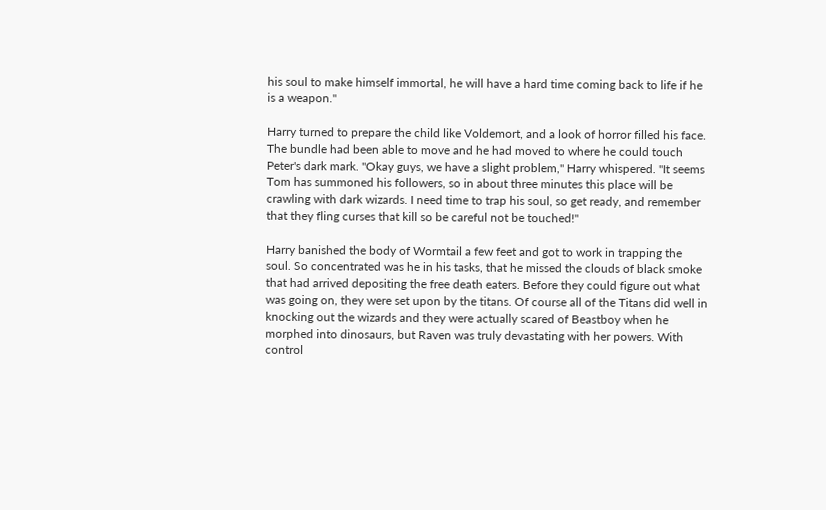his soul to make himself immortal, he will have a hard time coming back to life if he is a weapon."

Harry turned to prepare the child like Voldemort, and a look of horror filled his face. The bundle had been able to move and he had moved to where he could touch Peter's dark mark. "Okay guys, we have a slight problem," Harry whispered. "It seems Tom has summoned his followers, so in about three minutes this place will be crawling with dark wizards. I need time to trap his soul, so get ready, and remember that they fling curses that kill so be careful not be touched!"

Harry banished the body of Wormtail a few feet and got to work in trapping the soul. So concentrated was he in his tasks, that he missed the clouds of black smoke that had arrived depositing the free death eaters. Before they could figure out what was going on, they were set upon by the titans. Of course all of the Titans did well in knocking out the wizards and they were actually scared of Beastboy when he morphed into dinosaurs, but Raven was truly devastating with her powers. With control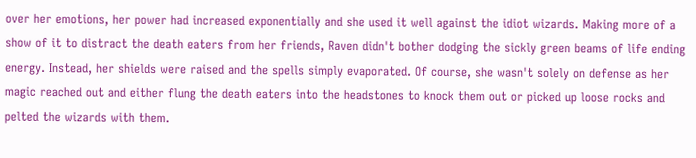over her emotions, her power had increased exponentially and she used it well against the idiot wizards. Making more of a show of it to distract the death eaters from her friends, Raven didn't bother dodging the sickly green beams of life ending energy. Instead, her shields were raised and the spells simply evaporated. Of course, she wasn't solely on defense as her magic reached out and either flung the death eaters into the headstones to knock them out or picked up loose rocks and pelted the wizards with them.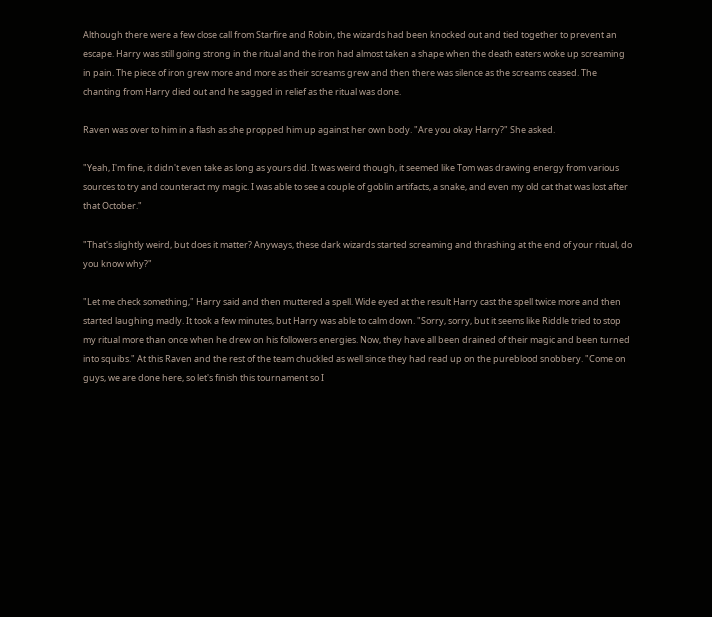Although there were a few close call from Starfire and Robin, the wizards had been knocked out and tied together to prevent an escape. Harry was still going strong in the ritual and the iron had almost taken a shape when the death eaters woke up screaming in pain. The piece of iron grew more and more as their screams grew and then there was silence as the screams ceased. The chanting from Harry died out and he sagged in relief as the ritual was done.

Raven was over to him in a flash as she propped him up against her own body. "Are you okay Harry?" She asked.

"Yeah, I'm fine, it didn't even take as long as yours did. It was weird though, it seemed like Tom was drawing energy from various sources to try and counteract my magic. I was able to see a couple of goblin artifacts, a snake, and even my old cat that was lost after that October."

"That's slightly weird, but does it matter? Anyways, these dark wizards started screaming and thrashing at the end of your ritual, do you know why?"

"Let me check something," Harry said and then muttered a spell. Wide eyed at the result Harry cast the spell twice more and then started laughing madly. It took a few minutes, but Harry was able to calm down. "Sorry, sorry, but it seems like Riddle tried to stop my ritual more than once when he drew on his followers energies. Now, they have all been drained of their magic and been turned into squibs." At this Raven and the rest of the team chuckled as well since they had read up on the pureblood snobbery. "Come on guys, we are done here, so let's finish this tournament so I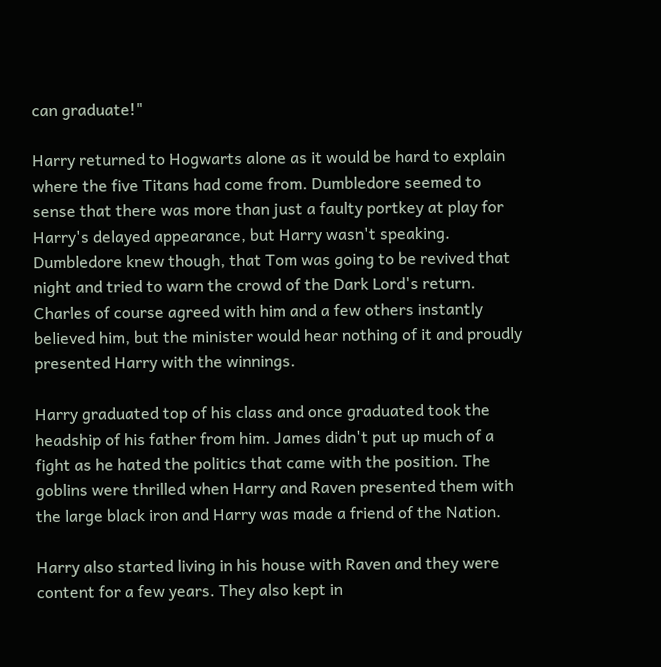can graduate!"

Harry returned to Hogwarts alone as it would be hard to explain where the five Titans had come from. Dumbledore seemed to sense that there was more than just a faulty portkey at play for Harry's delayed appearance, but Harry wasn't speaking. Dumbledore knew though, that Tom was going to be revived that night and tried to warn the crowd of the Dark Lord's return. Charles of course agreed with him and a few others instantly believed him, but the minister would hear nothing of it and proudly presented Harry with the winnings.

Harry graduated top of his class and once graduated took the headship of his father from him. James didn't put up much of a fight as he hated the politics that came with the position. The goblins were thrilled when Harry and Raven presented them with the large black iron and Harry was made a friend of the Nation.

Harry also started living in his house with Raven and they were content for a few years. They also kept in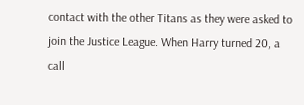contact with the other Titans as they were asked to join the Justice League. When Harry turned 20, a call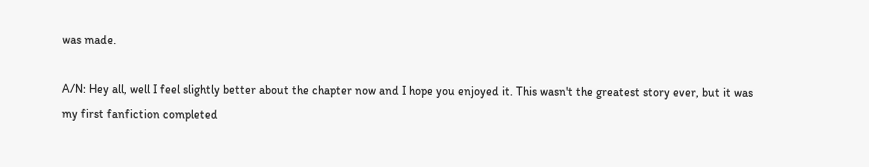was made.

A/N: Hey all, well I feel slightly better about the chapter now and I hope you enjoyed it. This wasn't the greatest story ever, but it was my first fanfiction completed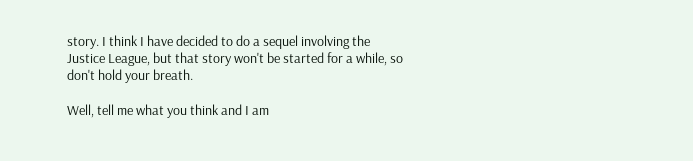story. I think I have decided to do a sequel involving the Justice League, but that story won't be started for a while, so don't hold your breath.

Well, tell me what you think and I am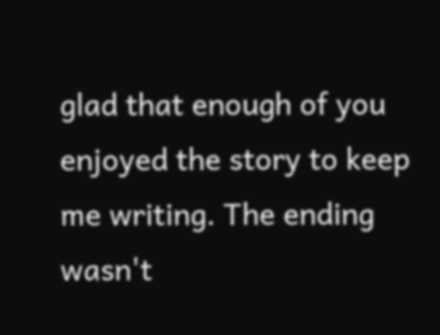glad that enough of you enjoyed the story to keep me writing. The ending wasn't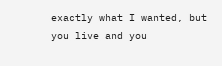exactly what I wanted, but you live and you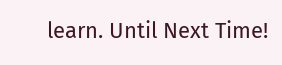learn. Until Next Time!